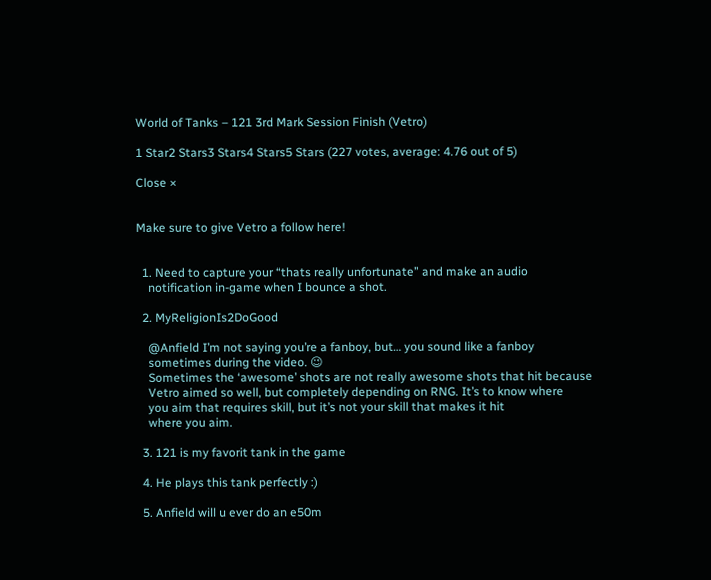World of Tanks – 121 3rd Mark Session Finish (Vetro)

1 Star2 Stars3 Stars4 Stars5 Stars (227 votes, average: 4.76 out of 5)

Close ×


Make sure to give Vetro a follow here!


  1. Need to capture your “thats really unfortunate” and make an audio
    notification in-game when I bounce a shot.

  2. MyReligionIs2DoGood

    @Anfield I’m not saying you’re a fanboy, but… you sound like a fanboy
    sometimes during the video. 😉
    Sometimes the ‘awesome’ shots are not really awesome shots that hit because
    Vetro aimed so well, but completely depending on RNG. It’s to know where
    you aim that requires skill, but it’s not your skill that makes it hit
    where you aim.

  3. 121 is my favorit tank in the game

  4. He plays this tank perfectly :)

  5. Anfield will u ever do an e50m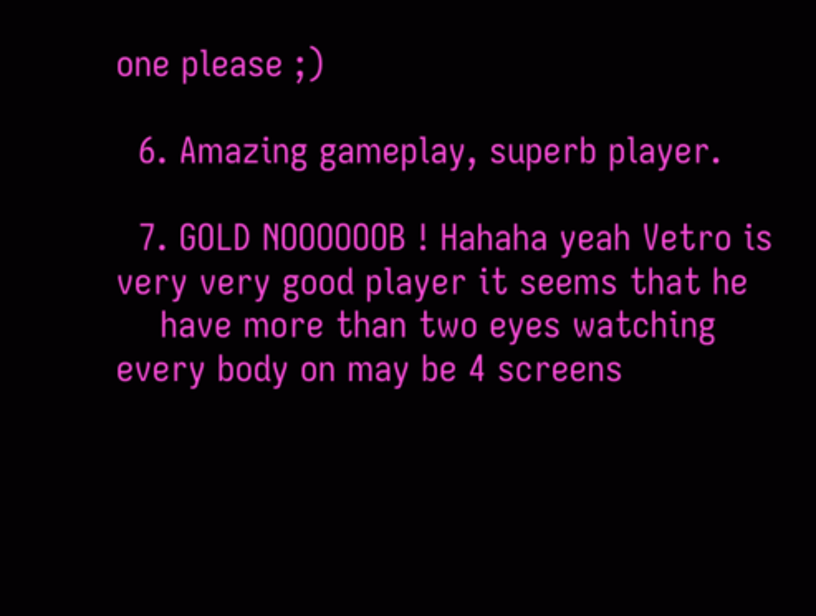one please ;)

  6. Amazing gameplay, superb player.

  7. GOLD NOOOOOOB ! Hahaha yeah Vetro is very very good player it seems that he
    have more than two eyes watching every body on may be 4 screens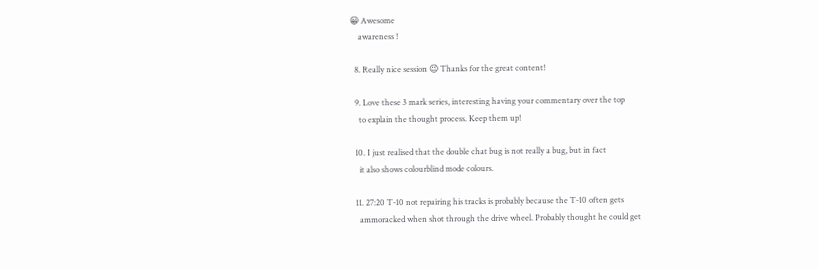😀 Awesome
    awareness !

  8. Really nice session 😉 Thanks for the great content!

  9. Love these 3 mark series, interesting having your commentary over the top
    to explain the thought process. Keep them up!

  10. I just realised that the double chat bug is not really a bug, but in fact
    it also shows colourblind mode colours.

  11. 27:20 T-10 not repairing his tracks is probably because the T-10 often gets
    ammoracked when shot through the drive wheel. Probably thought he could get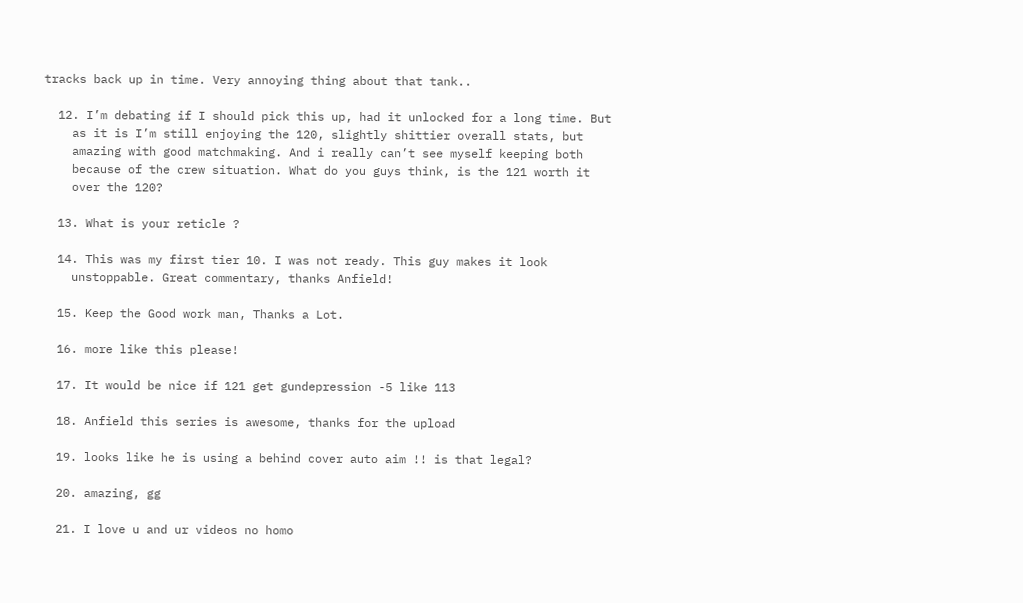tracks back up in time. Very annoying thing about that tank..

  12. I’m debating if I should pick this up, had it unlocked for a long time. But
    as it is I’m still enjoying the 120, slightly shittier overall stats, but
    amazing with good matchmaking. And i really can’t see myself keeping both
    because of the crew situation. What do you guys think, is the 121 worth it
    over the 120?

  13. What is your reticle ?

  14. This was my first tier 10. I was not ready. This guy makes it look
    unstoppable. Great commentary, thanks Anfield!

  15. Keep the Good work man, Thanks a Lot.

  16. more like this please!

  17. It would be nice if 121 get gundepression -5 like 113

  18. Anfield this series is awesome, thanks for the upload

  19. looks like he is using a behind cover auto aim !! is that legal?

  20. amazing, gg

  21. I love u and ur videos no homo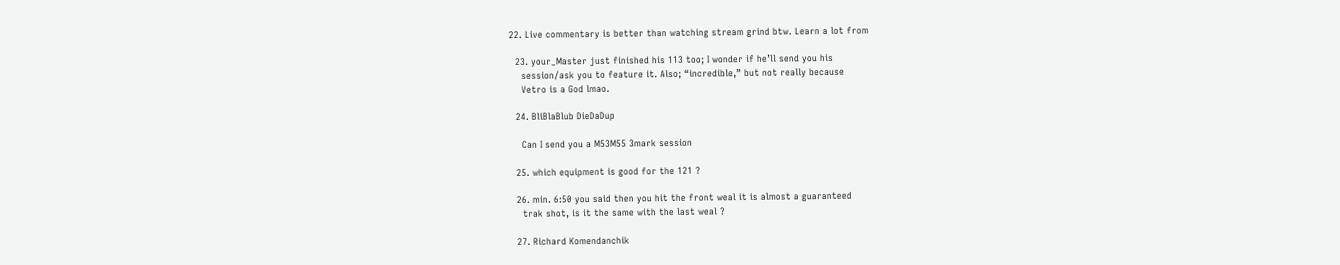22. Live commentary is better than watching stream grind btw. Learn a lot from

  23. your_Master just finished his 113 too; I wonder if he’ll send you his
    session/ask you to feature it. Also; “incredible,” but not really because
    Vetro is a God lmao.

  24. BliBlaBlub DieDaDup

    Can I send you a M53M55 3mark session

  25. which equipment is good for the 121 ?

  26. min. 6:50 you said then you hit the front weal it is almost a guaranteed
    trak shot, is it the same with the last weal ?

  27. Richard Komendanchik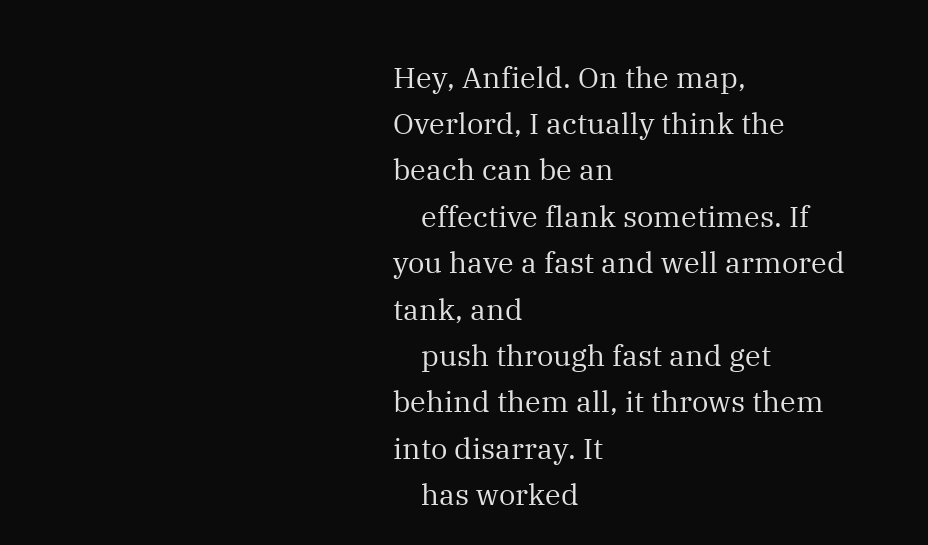Hey, Anfield. On the map, Overlord, I actually think the beach can be an
    effective flank sometimes. If you have a fast and well armored tank, and
    push through fast and get behind them all, it throws them into disarray. It
    has worked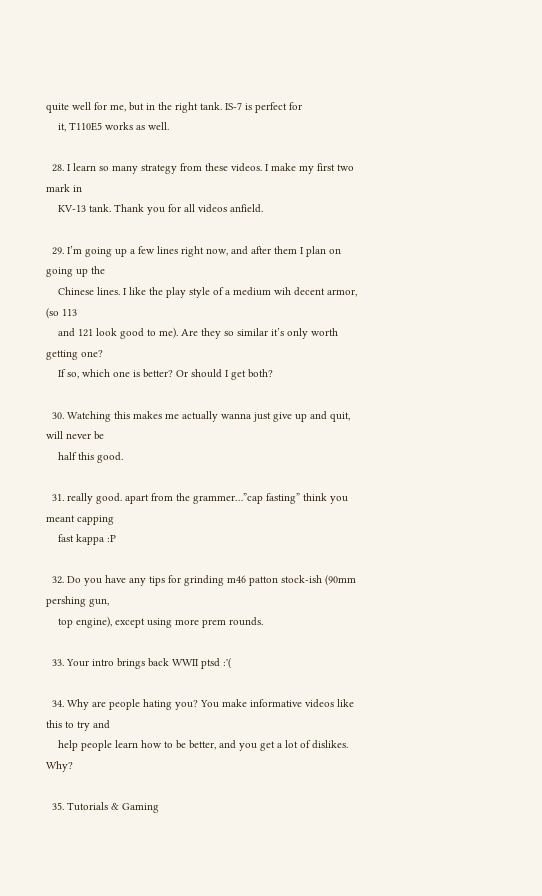quite well for me, but in the right tank. IS-7 is perfect for
    it, T110E5 works as well.

  28. I learn so many strategy from these videos. I make my first two mark in
    KV-13 tank. Thank you for all videos anfield.

  29. I’m going up a few lines right now, and after them I plan on going up the
    Chinese lines. I like the play style of a medium wih decent armor, (so 113
    and 121 look good to me). Are they so similar it’s only worth getting one?
    If so, which one is better? Or should I get both?

  30. Watching this makes me actually wanna just give up and quit, will never be
    half this good.

  31. really good. apart from the grammer…”cap fasting” think you meant capping
    fast kappa :P

  32. Do you have any tips for grinding m46 patton stock-ish (90mm pershing gun,
    top engine), except using more prem rounds.

  33. Your intro brings back WWII ptsd :'(

  34. Why are people hating you? You make informative videos like this to try and
    help people learn how to be better, and you get a lot of dislikes. Why?

  35. Tutorials & Gaming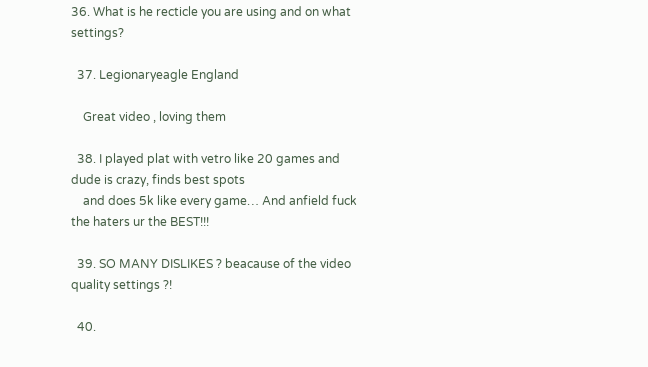36. What is he recticle you are using and on what settings?

  37. Legionaryeagle England

    Great video , loving them

  38. I played plat with vetro like 20 games and dude is crazy, finds best spots
    and does 5k like every game… And anfield fuck the haters ur the BEST!!!

  39. SO MANY DISLIKES ? beacause of the video quality settings ?!

  40.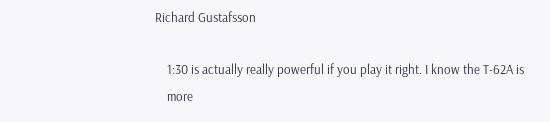Richard Gustafsson

    1:30 is actually really powerful if you play it right. I know the T-62A is
    more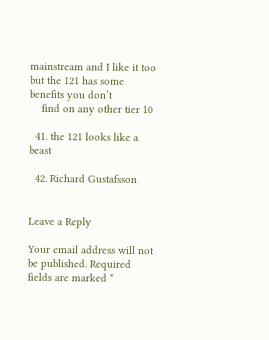mainstream and I like it too but the 121 has some benefits you don’t
    find on any other tier 10

  41. the 121 looks like a beast

  42. Richard Gustafsson


Leave a Reply

Your email address will not be published. Required fields are marked *